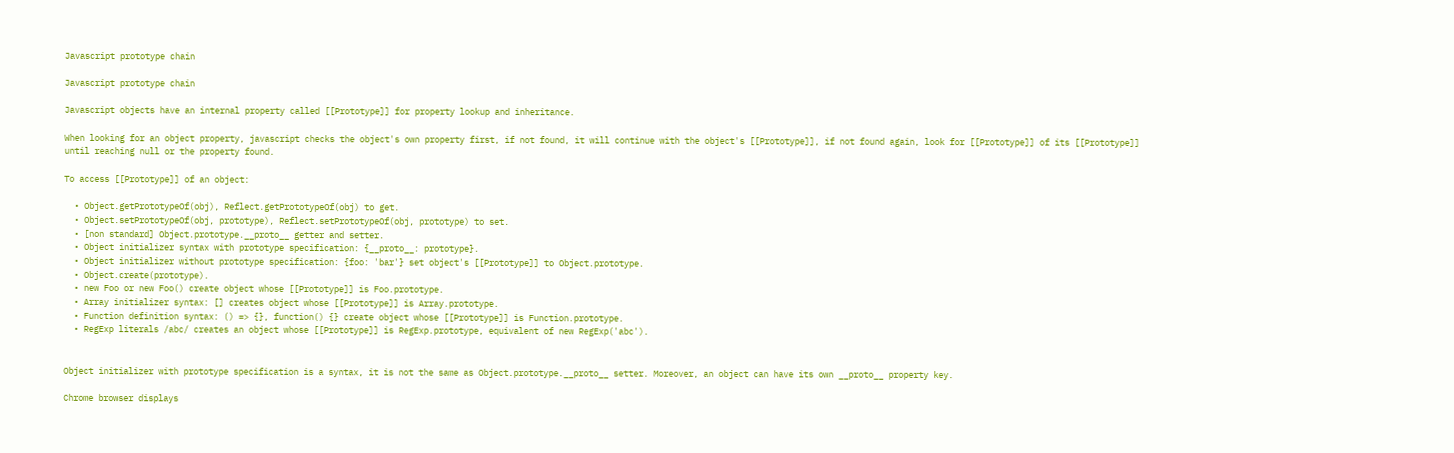Javascript prototype chain

Javascript prototype chain

Javascript objects have an internal property called [[Prototype]] for property lookup and inheritance.

When looking for an object property, javascript checks the object's own property first, if not found, it will continue with the object's [[Prototype]], if not found again, look for [[Prototype]] of its [[Prototype]] until reaching null or the property found.

To access [[Prototype]] of an object:

  • Object.getPrototypeOf(obj), Reflect.getPrototypeOf(obj) to get.
  • Object.setPrototypeOf(obj, prototype), Reflect.setPrototypeOf(obj, prototype) to set.
  • [non standard] Object.prototype.__proto__ getter and setter.
  • Object initializer syntax with prototype specification: {__proto__: prototype}.
  • Object initializer without prototype specification: {foo: 'bar'} set object's [[Prototype]] to Object.prototype.
  • Object.create(prototype).
  • new Foo or new Foo() create object whose [[Prototype]] is Foo.prototype.
  • Array initializer syntax: [] creates object whose [[Prototype]] is Array.prototype.
  • Function definition syntax: () => {}, function() {} create object whose [[Prototype]] is Function.prototype.
  • RegExp literals /abc/ creates an object whose [[Prototype]] is RegExp.prototype, equivalent of new RegExp('abc').


Object initializer with prototype specification is a syntax, it is not the same as Object.prototype.__proto__ setter. Moreover, an object can have its own __proto__ property key.

Chrome browser displays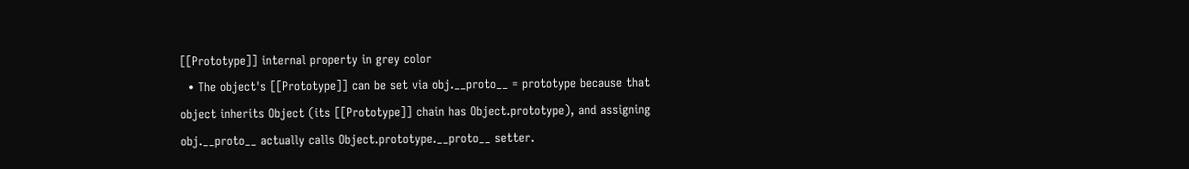[[Prototype]] internal property in grey color
  • The object's [[Prototype]] can be set via obj.__proto__ = prototype because that object inherits Object (its [[Prototype]] chain has Object.prototype), and assigning obj.__proto__ actually calls Object.prototype.__proto__ setter.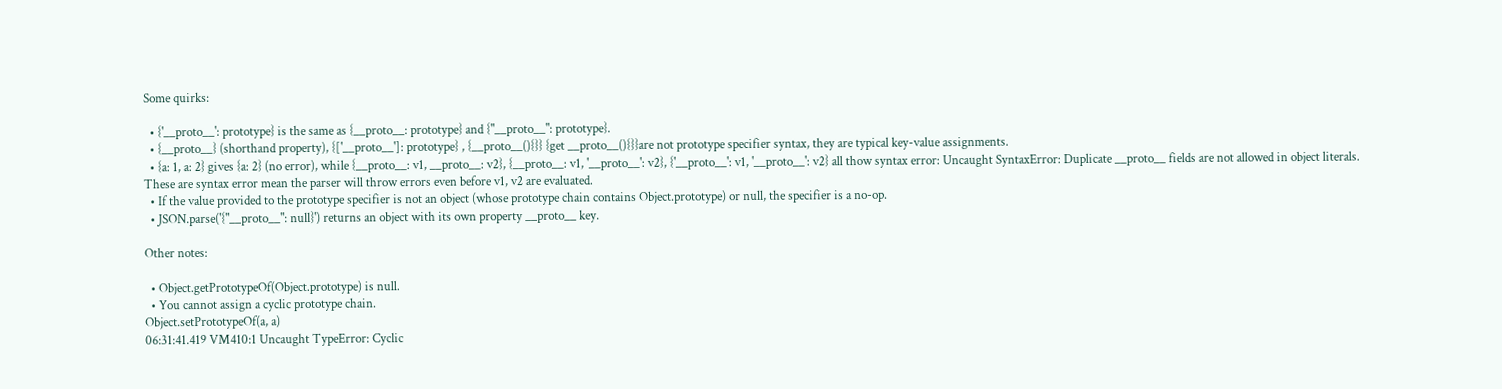Some quirks:

  • {'__proto__': prototype} is the same as {__proto__: prototype} and {"__proto__": prototype}.
  • {__proto__} (shorthand property), {['__proto__']: prototype} , {__proto__(){}} {get __proto__(){}}are not prototype specifier syntax, they are typical key-value assignments.
  • {a: 1, a: 2} gives {a: 2} (no error), while {__proto__: v1, __proto__: v2}, {__proto__: v1, '__proto__': v2}, {'__proto__': v1, '__proto__': v2} all thow syntax error: Uncaught SyntaxError: Duplicate __proto__ fields are not allowed in object literals. These are syntax error mean the parser will throw errors even before v1, v2 are evaluated.
  • If the value provided to the prototype specifier is not an object (whose prototype chain contains Object.prototype) or null, the specifier is a no-op.
  • JSON.parse('{"__proto__": null}') returns an object with its own property __proto__ key.

Other notes:

  • Object.getPrototypeOf(Object.prototype) is null.
  • You cannot assign a cyclic prototype chain.
Object.setPrototypeOf(a, a)
06:31:41.419 VM410:1 Uncaught TypeError: Cyclic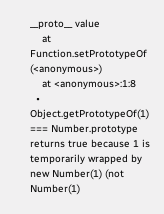__proto__ value
    at Function.setPrototypeOf (<anonymous>)
    at <anonymous>:1:8
  • Object.getPrototypeOf(1) === Number.prototype returns true because 1 is temporarily wrapped by new Number(1) (not Number(1)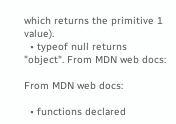which returns the primitive 1 value).
  • typeof null returns "object". From MDN web docs:

From MDN web docs:

  • functions declared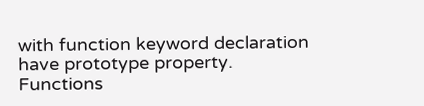with function keyword declaration have prototype property. Functions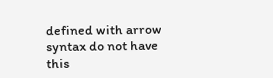defined with arrow syntax do not have this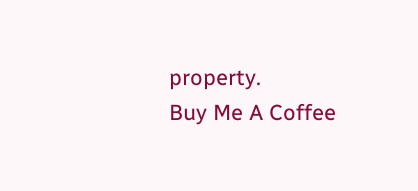property.
Buy Me A Coffee